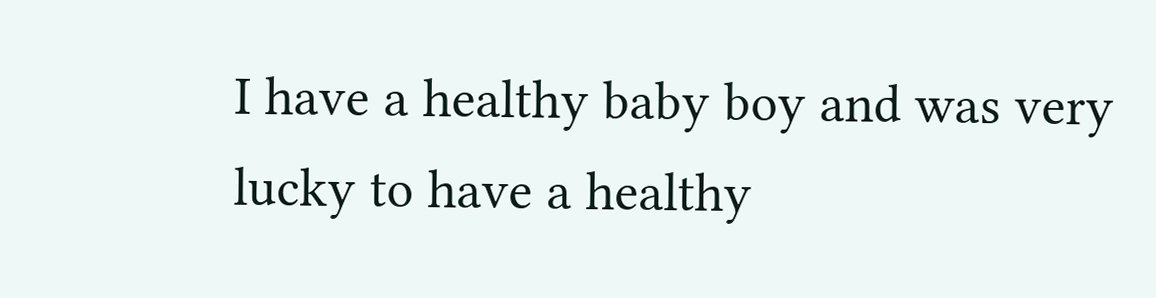I have a healthy baby boy and was very lucky to have a healthy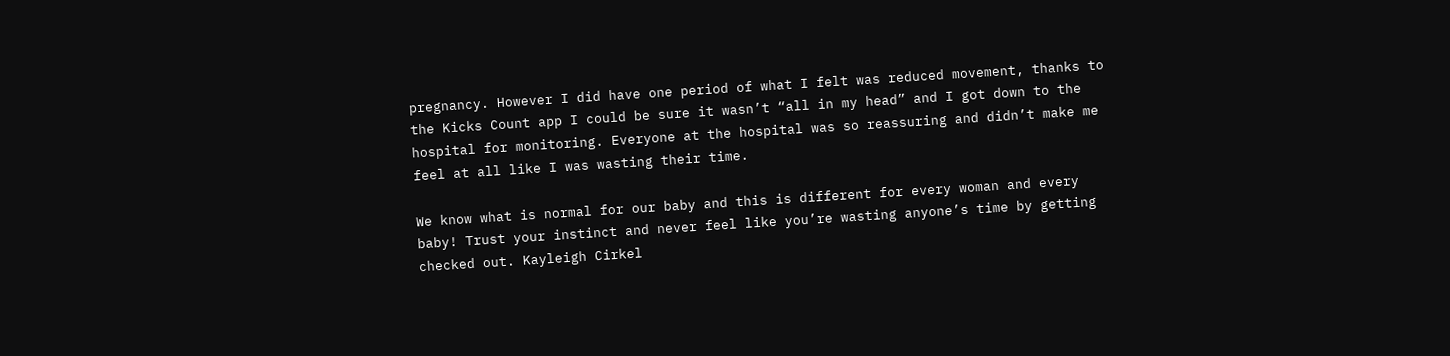pregnancy. However I did have one period of what I felt was reduced movement, thanks to the Kicks Count app I could be sure it wasn’t “all in my head” and I got down to the hospital for monitoring. Everyone at the hospital was so reassuring and didn’t make me feel at all like I was wasting their time.

We know what is normal for our baby and this is different for every woman and every baby! Trust your instinct and never feel like you’re wasting anyone’s time by getting checked out. Kayleigh Cirkel